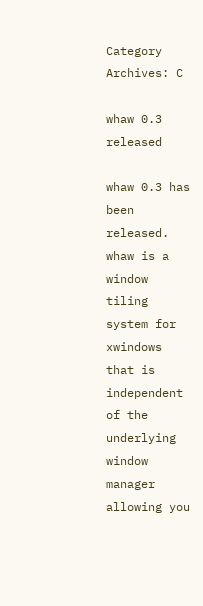Category Archives: C

whaw 0.3 released

whaw 0.3 has been released. whaw is a window tiling system for xwindows that is independent of the underlying window manager allowing you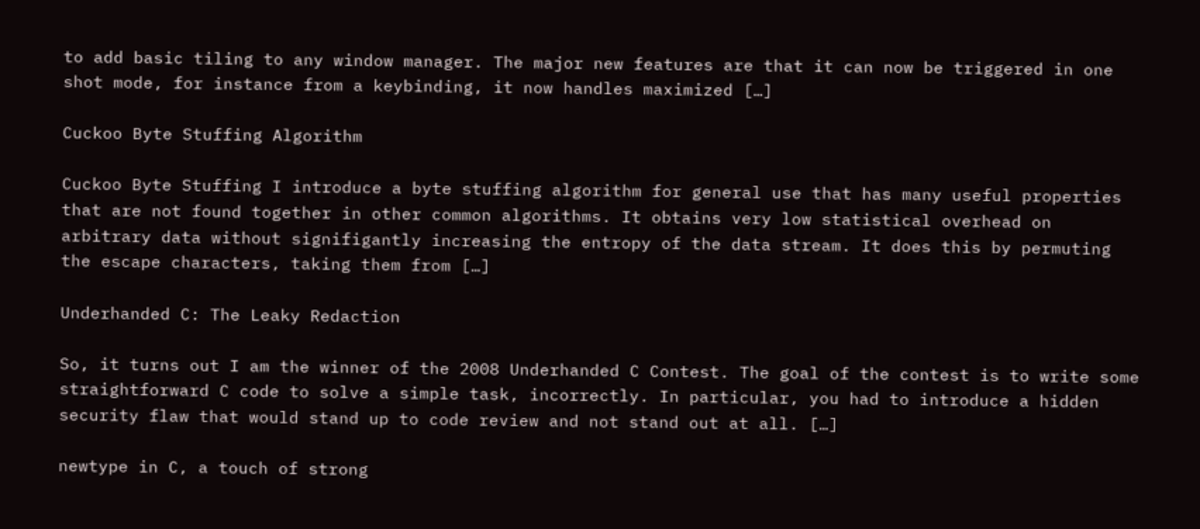to add basic tiling to any window manager. The major new features are that it can now be triggered in one shot mode, for instance from a keybinding, it now handles maximized […]

Cuckoo Byte Stuffing Algorithm

Cuckoo Byte Stuffing I introduce a byte stuffing algorithm for general use that has many useful properties that are not found together in other common algorithms. It obtains very low statistical overhead on arbitrary data without signifigantly increasing the entropy of the data stream. It does this by permuting the escape characters, taking them from […]

Underhanded C: The Leaky Redaction

So, it turns out I am the winner of the 2008 Underhanded C Contest. The goal of the contest is to write some straightforward C code to solve a simple task, incorrectly. In particular, you had to introduce a hidden security flaw that would stand up to code review and not stand out at all. […]

newtype in C, a touch of strong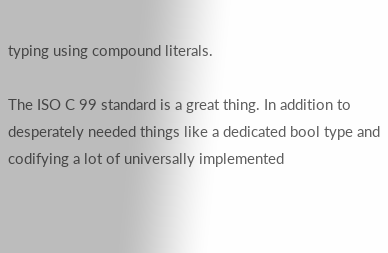typing using compound literals.

The ISO C 99 standard is a great thing. In addition to desperately needed things like a dedicated bool type and codifying a lot of universally implemented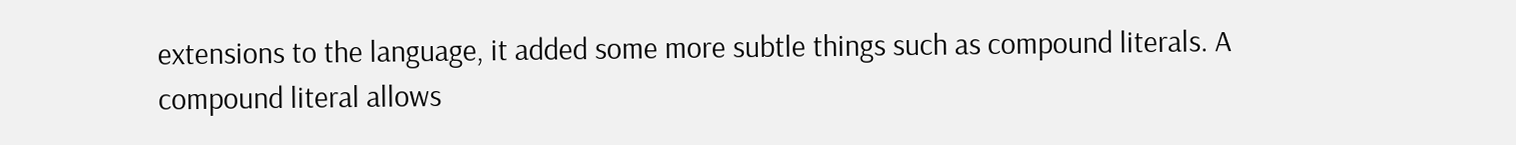extensions to the language, it added some more subtle things such as compound literals. A compound literal allows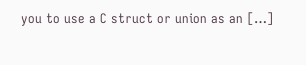you to use a C struct or union as an […]